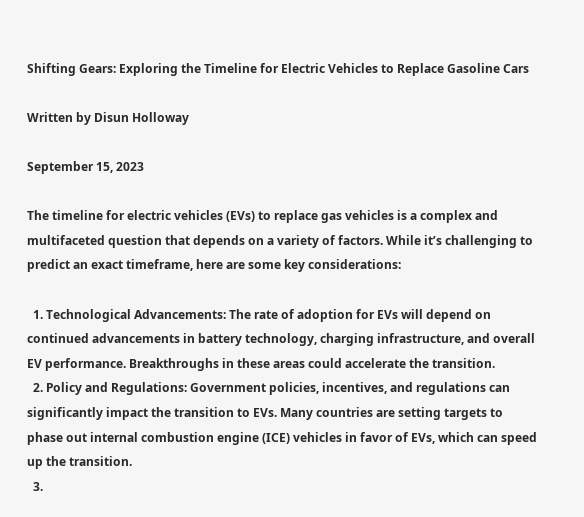Shifting Gears: Exploring the Timeline for Electric Vehicles to Replace Gasoline Cars

Written by Disun Holloway

September 15, 2023

The timeline for electric vehicles (EVs) to replace gas vehicles is a complex and multifaceted question that depends on a variety of factors. While it’s challenging to predict an exact timeframe, here are some key considerations:

  1. Technological Advancements: The rate of adoption for EVs will depend on continued advancements in battery technology, charging infrastructure, and overall EV performance. Breakthroughs in these areas could accelerate the transition.
  2. Policy and Regulations: Government policies, incentives, and regulations can significantly impact the transition to EVs. Many countries are setting targets to phase out internal combustion engine (ICE) vehicles in favor of EVs, which can speed up the transition.
  3.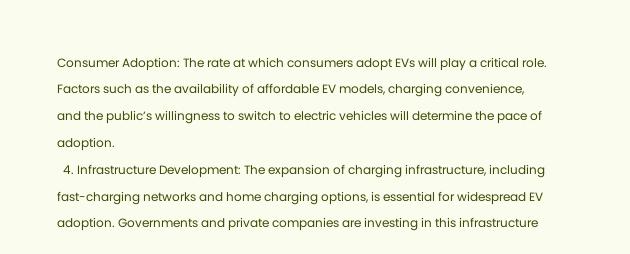Consumer Adoption: The rate at which consumers adopt EVs will play a critical role. Factors such as the availability of affordable EV models, charging convenience, and the public’s willingness to switch to electric vehicles will determine the pace of adoption.
  4. Infrastructure Development: The expansion of charging infrastructure, including fast-charging networks and home charging options, is essential for widespread EV adoption. Governments and private companies are investing in this infrastructure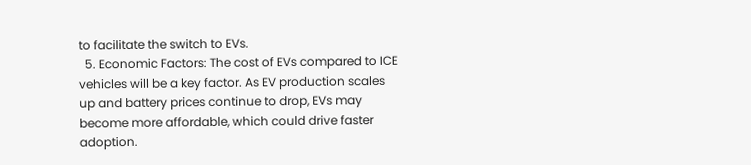to facilitate the switch to EVs.
  5. Economic Factors: The cost of EVs compared to ICE vehicles will be a key factor. As EV production scales up and battery prices continue to drop, EVs may become more affordable, which could drive faster adoption.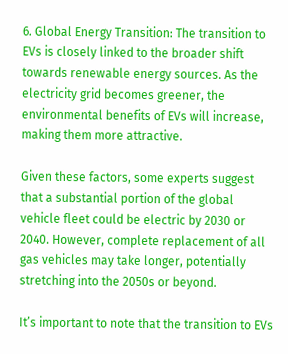6. Global Energy Transition: The transition to EVs is closely linked to the broader shift towards renewable energy sources. As the electricity grid becomes greener, the environmental benefits of EVs will increase, making them more attractive.

Given these factors, some experts suggest that a substantial portion of the global vehicle fleet could be electric by 2030 or 2040. However, complete replacement of all gas vehicles may take longer, potentially stretching into the 2050s or beyond.

It’s important to note that the transition to EVs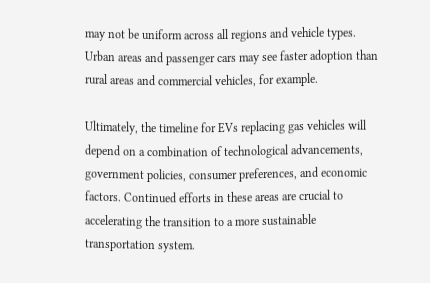may not be uniform across all regions and vehicle types. Urban areas and passenger cars may see faster adoption than rural areas and commercial vehicles, for example.

Ultimately, the timeline for EVs replacing gas vehicles will depend on a combination of technological advancements, government policies, consumer preferences, and economic factors. Continued efforts in these areas are crucial to accelerating the transition to a more sustainable transportation system.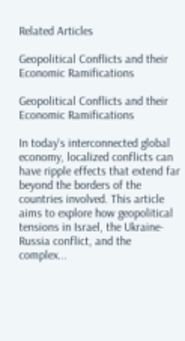Related Articles

Geopolitical Conflicts and their Economic Ramifications

Geopolitical Conflicts and their Economic Ramifications

In today's interconnected global economy, localized conflicts can have ripple effects that extend far beyond the borders of the countries involved. This article aims to explore how geopolitical tensions in Israel, the Ukraine-Russia conflict, and the complex...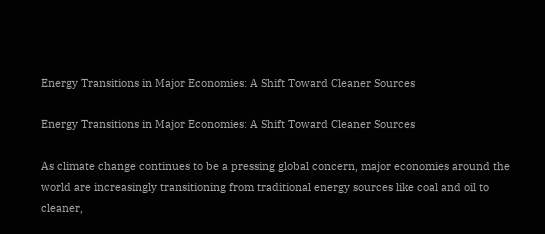Energy Transitions in Major Economies: A Shift Toward Cleaner Sources

Energy Transitions in Major Economies: A Shift Toward Cleaner Sources

As climate change continues to be a pressing global concern, major economies around the world are increasingly transitioning from traditional energy sources like coal and oil to cleaner,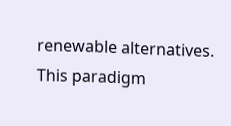renewable alternatives. This paradigm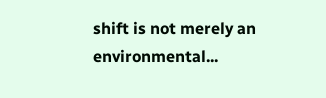shift is not merely an environmental...